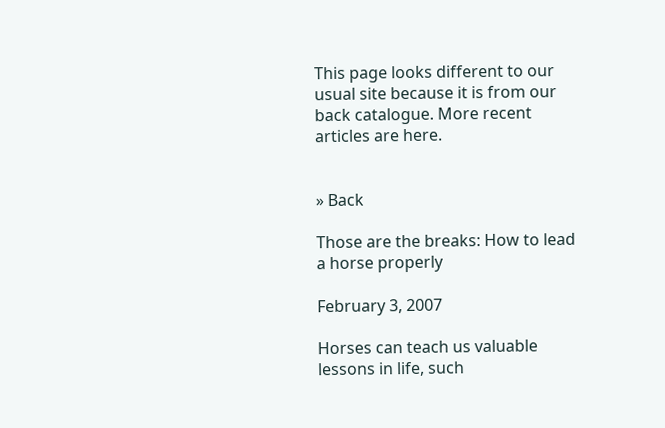This page looks different to our usual site because it is from our back catalogue. More recent articles are here.


» Back

Those are the breaks: How to lead a horse properly

February 3, 2007

Horses can teach us valuable lessons in life, such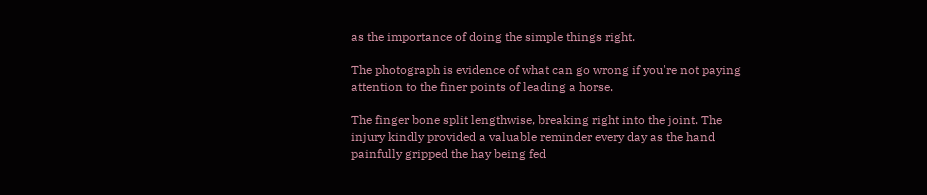as the importance of doing the simple things right.

The photograph is evidence of what can go wrong if you're not paying attention to the finer points of leading a horse.

The finger bone split lengthwise, breaking right into the joint. The injury kindly provided a valuable reminder every day as the hand painfully gripped the hay being fed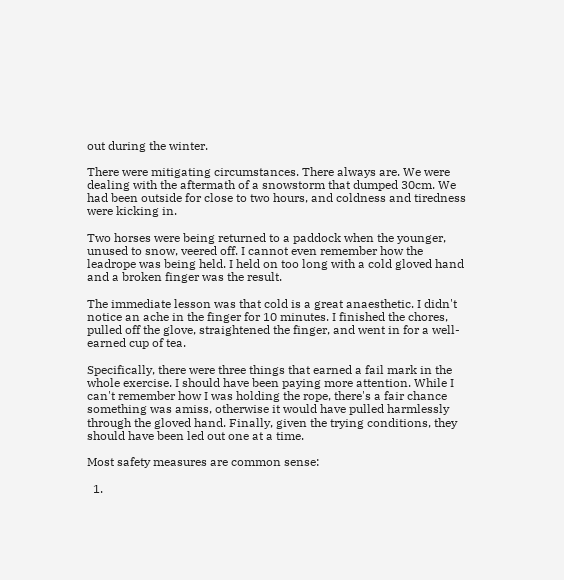out during the winter.

There were mitigating circumstances. There always are. We were dealing with the aftermath of a snowstorm that dumped 30cm. We had been outside for close to two hours, and coldness and tiredness were kicking in.

Two horses were being returned to a paddock when the younger, unused to snow, veered off. I cannot even remember how the leadrope was being held. I held on too long with a cold gloved hand and a broken finger was the result.

The immediate lesson was that cold is a great anaesthetic. I didn't notice an ache in the finger for 10 minutes. I finished the chores, pulled off the glove, straightened the finger, and went in for a well-earned cup of tea.

Specifically, there were three things that earned a fail mark in the whole exercise. I should have been paying more attention. While I can't remember how I was holding the rope, there's a fair chance something was amiss, otherwise it would have pulled harmlessly through the gloved hand. Finally, given the trying conditions, they should have been led out one at a time.

Most safety measures are common sense:

  1.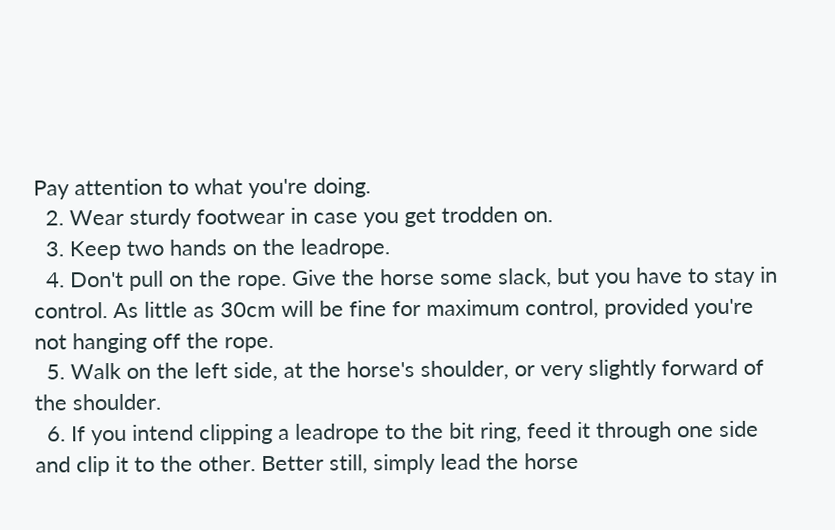Pay attention to what you're doing.
  2. Wear sturdy footwear in case you get trodden on.
  3. Keep two hands on the leadrope.
  4. Don't pull on the rope. Give the horse some slack, but you have to stay in control. As little as 30cm will be fine for maximum control, provided you're not hanging off the rope.
  5. Walk on the left side, at the horse's shoulder, or very slightly forward of the shoulder.
  6. If you intend clipping a leadrope to the bit ring, feed it through one side and clip it to the other. Better still, simply lead the horse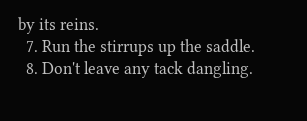by its reins.
  7. Run the stirrups up the saddle.
  8. Don't leave any tack dangling.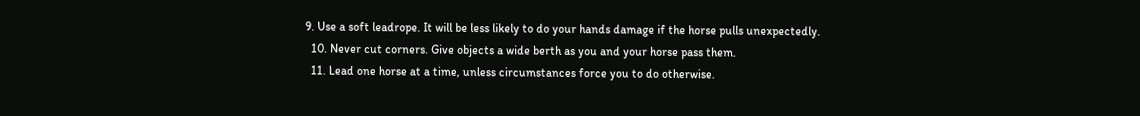9. Use a soft leadrope. It will be less likely to do your hands damage if the horse pulls unexpectedly.
  10. Never cut corners. Give objects a wide berth as you and your horse pass them.
  11. Lead one horse at a time, unless circumstances force you to do otherwise.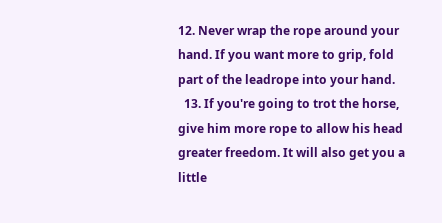12. Never wrap the rope around your hand. If you want more to grip, fold part of the leadrope into your hand.
  13. If you're going to trot the horse, give him more rope to allow his head greater freedom. It will also get you a little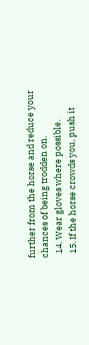further from the horse and reduce your chances of being trodden on.
  14. Wear gloves where possible.
  15. If the horse crowds you, push it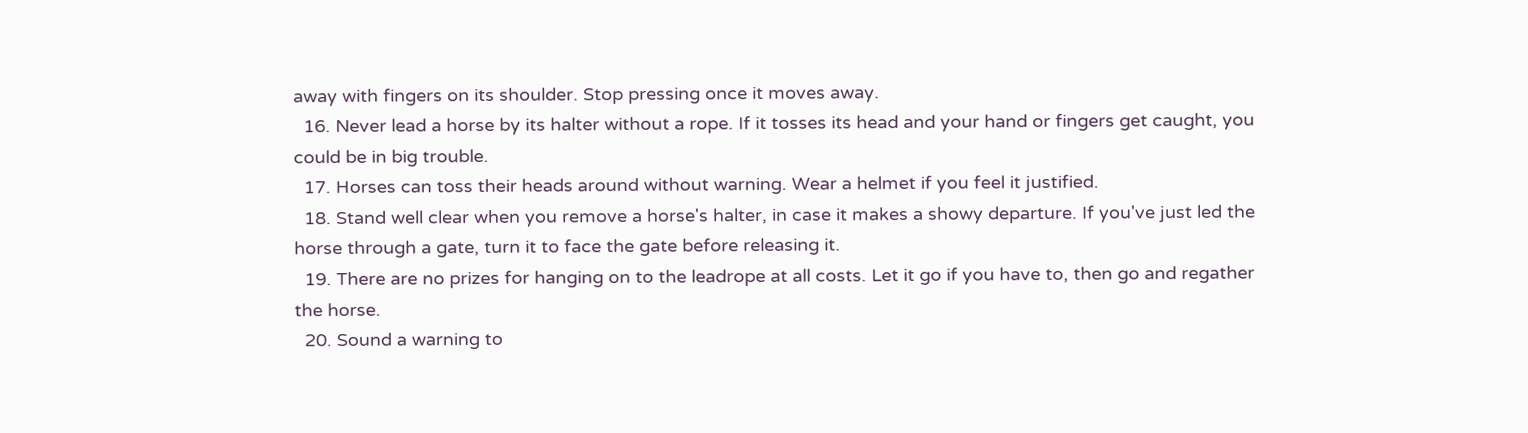away with fingers on its shoulder. Stop pressing once it moves away.
  16. Never lead a horse by its halter without a rope. If it tosses its head and your hand or fingers get caught, you could be in big trouble.
  17. Horses can toss their heads around without warning. Wear a helmet if you feel it justified.
  18. Stand well clear when you remove a horse's halter, in case it makes a showy departure. If you've just led the horse through a gate, turn it to face the gate before releasing it.
  19. There are no prizes for hanging on to the leadrope at all costs. Let it go if you have to, then go and regather the horse.
  20. Sound a warning to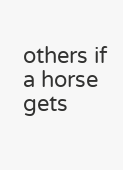others if a horse gets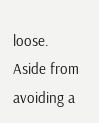loose. Aside from avoiding a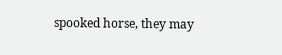spooked horse, they may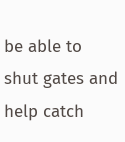be able to shut gates and help catch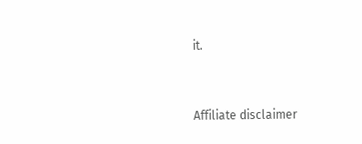it.



Affiliate disclaimer